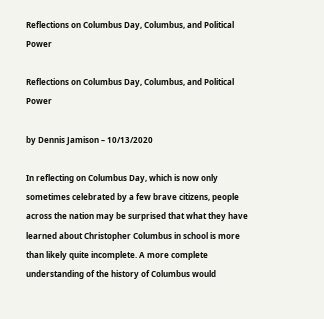Reflections on Columbus Day, Columbus, and Political Power

Reflections on Columbus Day, Columbus, and Political Power

by Dennis Jamison – 10/13/2020

In reflecting on Columbus Day, which is now only sometimes celebrated by a few brave citizens, people across the nation may be surprised that what they have learned about Christopher Columbus in school is more than likely quite incomplete. A more complete understanding of the history of Columbus would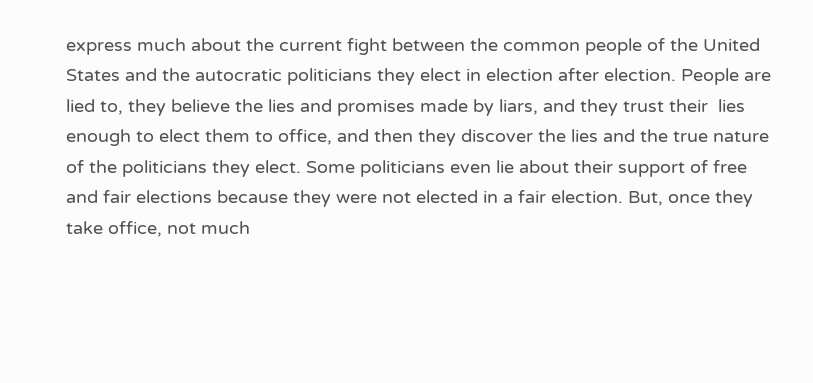express much about the current fight between the common people of the United States and the autocratic politicians they elect in election after election. People are lied to, they believe the lies and promises made by liars, and they trust their  lies enough to elect them to office, and then they discover the lies and the true nature of the politicians they elect. Some politicians even lie about their support of free and fair elections because they were not elected in a fair election. But, once they take office, not much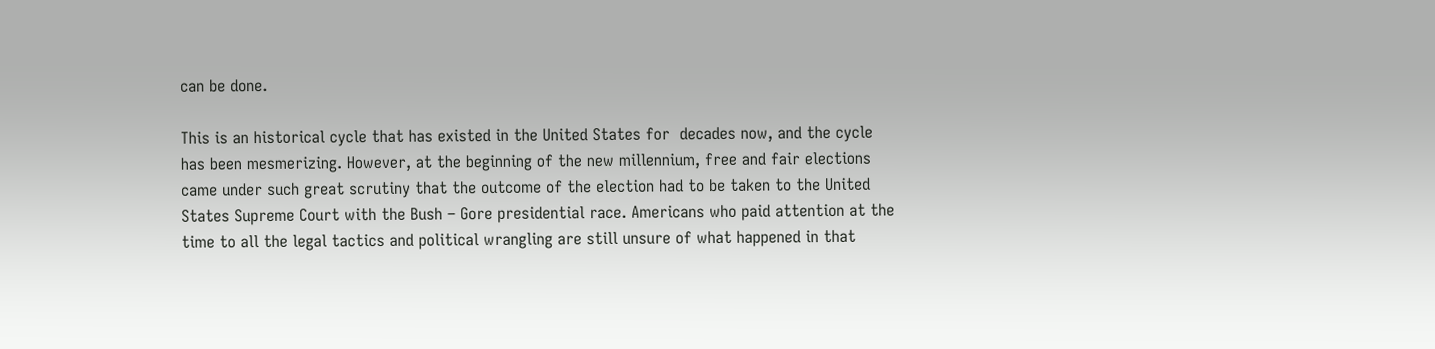can be done.

This is an historical cycle that has existed in the United States for  decades now, and the cycle has been mesmerizing. However, at the beginning of the new millennium, free and fair elections came under such great scrutiny that the outcome of the election had to be taken to the United States Supreme Court with the Bush – Gore presidential race. Americans who paid attention at the time to all the legal tactics and political wrangling are still unsure of what happened in that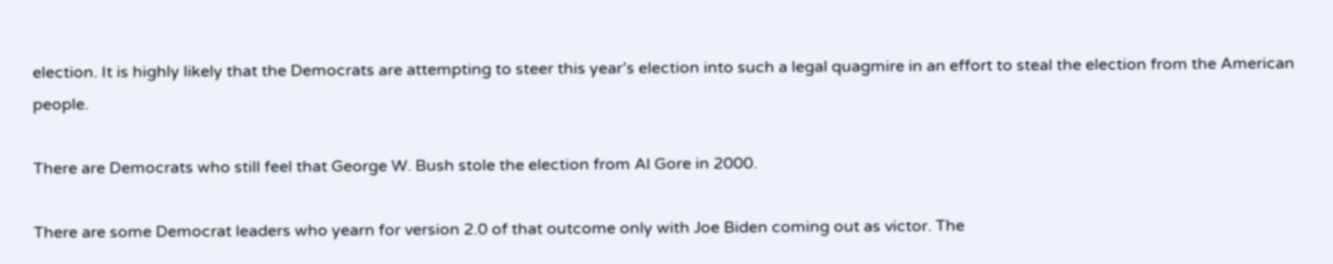election. It is highly likely that the Democrats are attempting to steer this year’s election into such a legal quagmire in an effort to steal the election from the American people.

There are Democrats who still feel that George W. Bush stole the election from Al Gore in 2000.

There are some Democrat leaders who yearn for version 2.0 of that outcome only with Joe Biden coming out as victor. The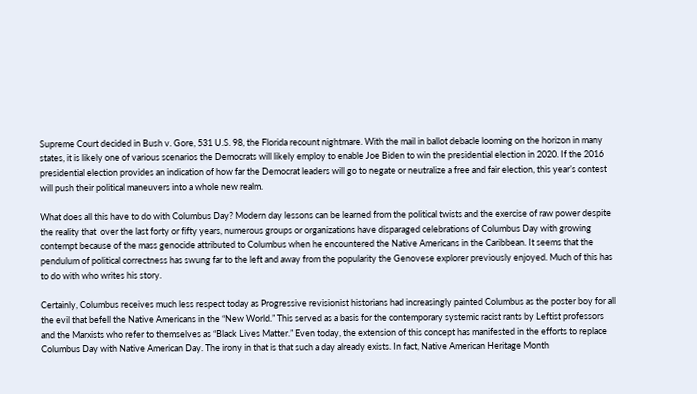Supreme Court decided in Bush v. Gore, 531 U.S. 98, the Florida recount nightmare. With the mail in ballot debacle looming on the horizon in many states, it is likely one of various scenarios the Democrats will likely employ to enable Joe Biden to win the presidential election in 2020. If the 2016 presidential election provides an indication of how far the Democrat leaders will go to negate or neutralize a free and fair election, this year’s contest will push their political maneuvers into a whole new realm.

What does all this have to do with Columbus Day? Modern day lessons can be learned from the political twists and the exercise of raw power despite the reality that  over the last forty or fifty years, numerous groups or organizations have disparaged celebrations of Columbus Day with growing contempt because of the mass genocide attributed to Columbus when he encountered the Native Americans in the Caribbean. It seems that the pendulum of political correctness has swung far to the left and away from the popularity the Genovese explorer previously enjoyed. Much of this has to do with who writes his story.

Certainly, Columbus receives much less respect today as Progressive revisionist historians had increasingly painted Columbus as the poster boy for all the evil that befell the Native Americans in the “New World.” This served as a basis for the contemporary systemic racist rants by Leftist professors and the Marxists who refer to themselves as “Black Lives Matter.” Even today, the extension of this concept has manifested in the efforts to replace Columbus Day with Native American Day. The irony in that is that such a day already exists. In fact, Native American Heritage Month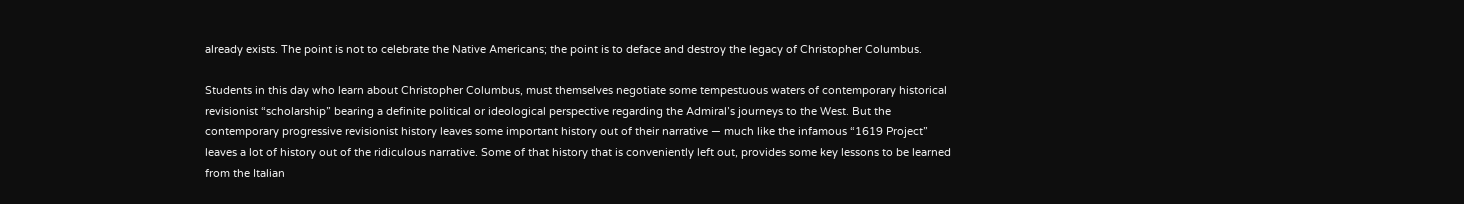already exists. The point is not to celebrate the Native Americans; the point is to deface and destroy the legacy of Christopher Columbus.

Students in this day who learn about Christopher Columbus, must themselves negotiate some tempestuous waters of contemporary historical revisionist “scholarship” bearing a definite political or ideological perspective regarding the Admiral’s journeys to the West. But the contemporary progressive revisionist history leaves some important history out of their narrative — much like the infamous “1619 Project” leaves a lot of history out of the ridiculous narrative. Some of that history that is conveniently left out, provides some key lessons to be learned from the Italian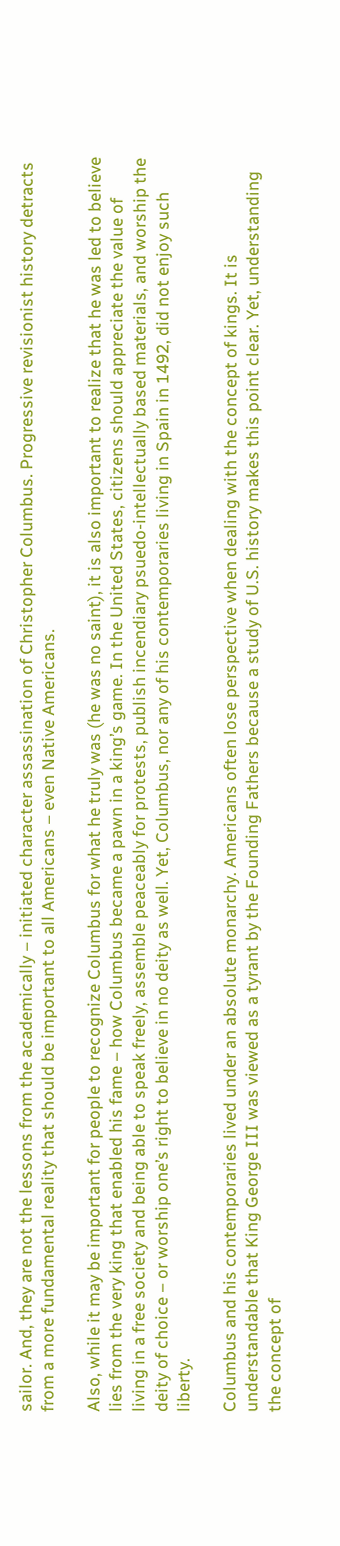sailor. And, they are not the lessons from the academically – initiated character assassination of Christopher Columbus. Progressive revisionist history detracts from a more fundamental reality that should be important to all Americans – even Native Americans.

Also, while it may be important for people to recognize Columbus for what he truly was (he was no saint), it is also important to realize that he was led to believe lies from the very king that enabled his fame – how Columbus became a pawn in a king’s game. In the United States, citizens should appreciate the value of living in a free society and being able to speak freely, assemble peaceably for protests, publish incendiary psuedo-intellectually based materials, and worship the deity of choice – or worship one’s right to believe in no deity as well. Yet, Columbus, nor any of his contemporaries living in Spain in 1492, did not enjoy such liberty.

Columbus and his contemporaries lived under an absolute monarchy. Americans often lose perspective when dealing with the concept of kings. It is understandable that King George III was viewed as a tyrant by the Founding Fathers because a study of U.S. history makes this point clear. Yet, understanding the concept of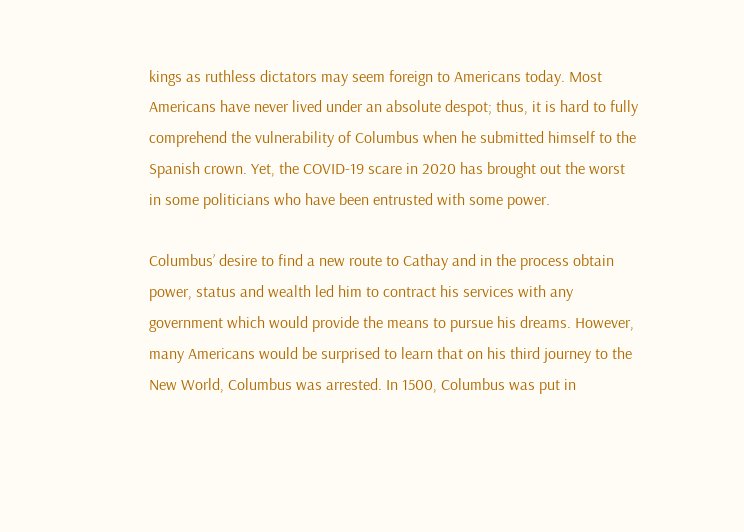kings as ruthless dictators may seem foreign to Americans today. Most Americans have never lived under an absolute despot; thus, it is hard to fully comprehend the vulnerability of Columbus when he submitted himself to the Spanish crown. Yet, the COVID-19 scare in 2020 has brought out the worst in some politicians who have been entrusted with some power.

Columbus’ desire to find a new route to Cathay and in the process obtain power, status and wealth led him to contract his services with any government which would provide the means to pursue his dreams. However, many Americans would be surprised to learn that on his third journey to the New World, Columbus was arrested. In 1500, Columbus was put in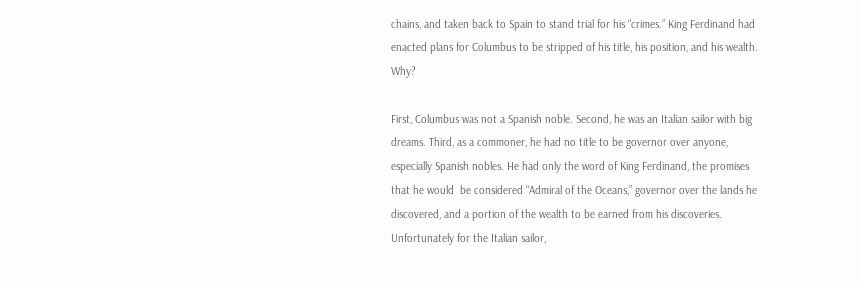chains, and taken back to Spain to stand trial for his “crimes.” King Ferdinand had enacted plans for Columbus to be stripped of his title, his position, and his wealth. Why?

First, Columbus was not a Spanish noble. Second, he was an Italian sailor with big dreams. Third, as a commoner, he had no title to be governor over anyone, especially Spanish nobles. He had only the word of King Ferdinand, the promises that he would  be considered “Admiral of the Oceans,” governor over the lands he discovered, and a portion of the wealth to be earned from his discoveries. Unfortunately for the Italian sailor,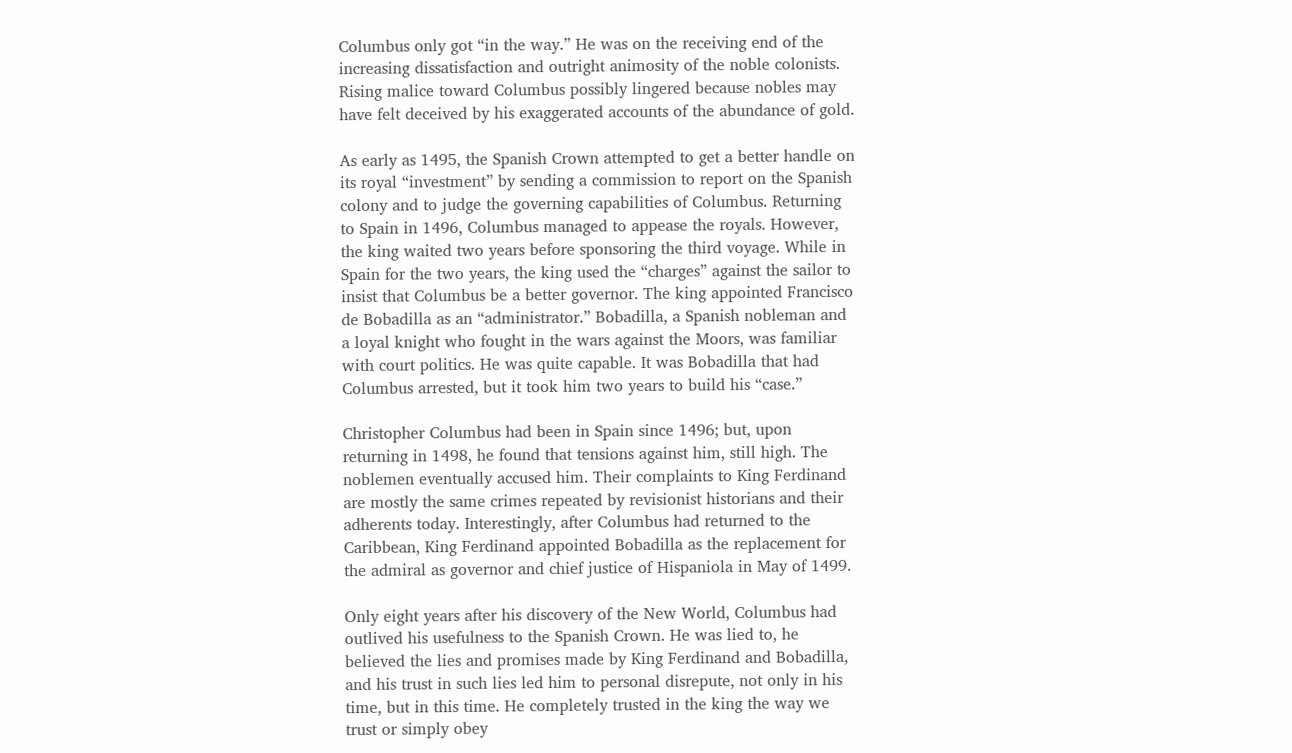Columbus only got “in the way.” He was on the receiving end of the increasing dissatisfaction and outright animosity of the noble colonists. Rising malice toward Columbus possibly lingered because nobles may have felt deceived by his exaggerated accounts of the abundance of gold.

As early as 1495, the Spanish Crown attempted to get a better handle on its royal “investment” by sending a commission to report on the Spanish colony and to judge the governing capabilities of Columbus. Returning to Spain in 1496, Columbus managed to appease the royals. However, the king waited two years before sponsoring the third voyage. While in Spain for the two years, the king used the “charges” against the sailor to insist that Columbus be a better governor. The king appointed Francisco de Bobadilla as an “administrator.” Bobadilla, a Spanish nobleman and a loyal knight who fought in the wars against the Moors, was familiar with court politics. He was quite capable. It was Bobadilla that had Columbus arrested, but it took him two years to build his “case.”

Christopher Columbus had been in Spain since 1496; but, upon returning in 1498, he found that tensions against him, still high. The noblemen eventually accused him. Their complaints to King Ferdinand are mostly the same crimes repeated by revisionist historians and their adherents today. Interestingly, after Columbus had returned to the Caribbean, King Ferdinand appointed Bobadilla as the replacement for the admiral as governor and chief justice of Hispaniola in May of 1499.

Only eight years after his discovery of the New World, Columbus had outlived his usefulness to the Spanish Crown. He was lied to, he believed the lies and promises made by King Ferdinand and Bobadilla, and his trust in such lies led him to personal disrepute, not only in his time, but in this time. He completely trusted in the king the way we trust or simply obey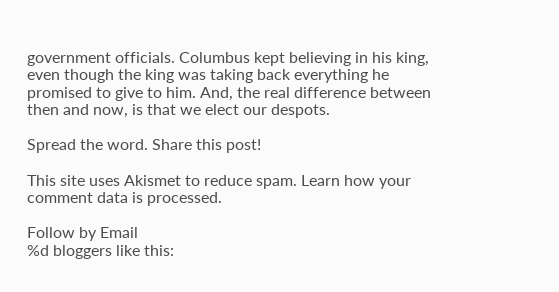government officials. Columbus kept believing in his king, even though the king was taking back everything he promised to give to him. And, the real difference between then and now, is that we elect our despots.

Spread the word. Share this post!

This site uses Akismet to reduce spam. Learn how your comment data is processed.

Follow by Email
%d bloggers like this: